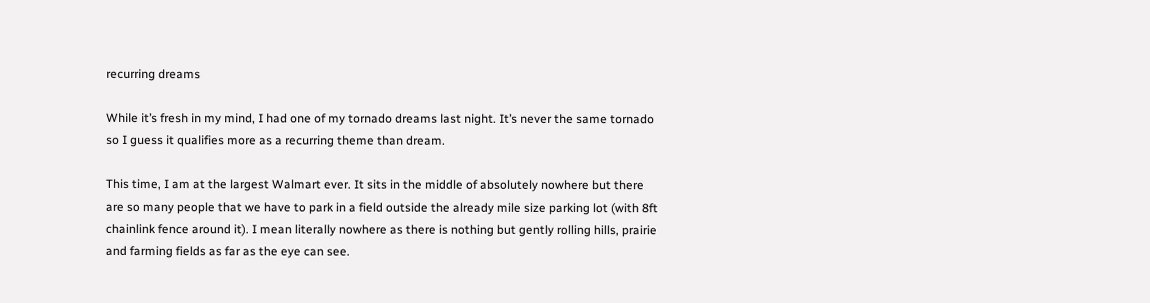recurring dreams

While it’s fresh in my mind, I had one of my tornado dreams last night. It’s never the same tornado so I guess it qualifies more as a recurring theme than dream.

This time, I am at the largest Walmart ever. It sits in the middle of absolutely nowhere but there are so many people that we have to park in a field outside the already mile size parking lot (with 8ft chainlink fence around it). I mean literally nowhere as there is nothing but gently rolling hills, prairie and farming fields as far as the eye can see.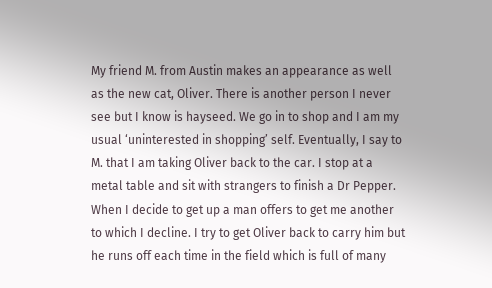My friend M. from Austin makes an appearance as well as the new cat, Oliver. There is another person I never see but I know is hayseed. We go in to shop and I am my usual ‘uninterested in shopping’ self. Eventually, I say to M. that I am taking Oliver back to the car. I stop at a metal table and sit with strangers to finish a Dr Pepper. When I decide to get up a man offers to get me another to which I decline. I try to get Oliver back to carry him but he runs off each time in the field which is full of many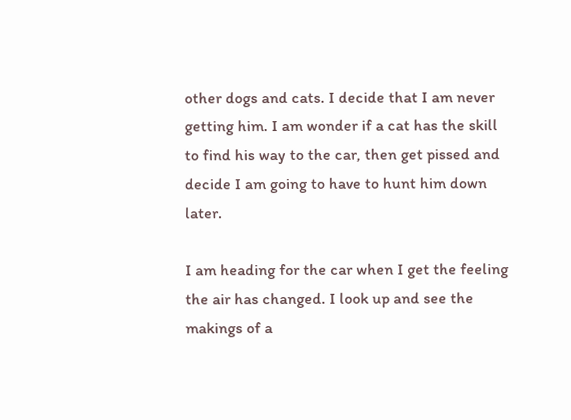other dogs and cats. I decide that I am never getting him. I am wonder if a cat has the skill to find his way to the car, then get pissed and decide I am going to have to hunt him down later.

I am heading for the car when I get the feeling the air has changed. I look up and see the makings of a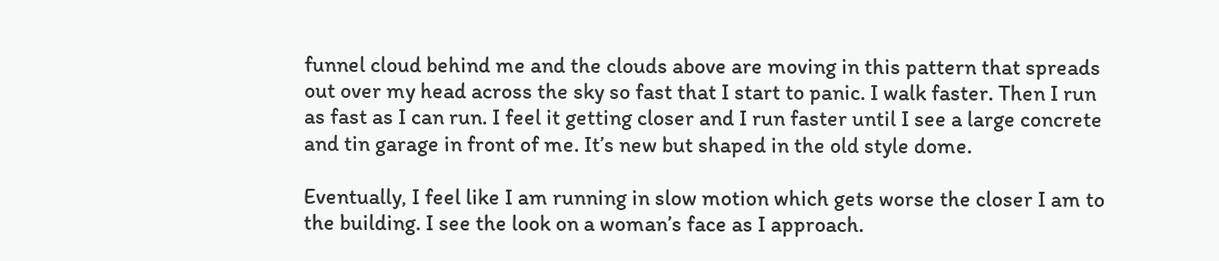funnel cloud behind me and the clouds above are moving in this pattern that spreads out over my head across the sky so fast that I start to panic. I walk faster. Then I run as fast as I can run. I feel it getting closer and I run faster until I see a large concrete and tin garage in front of me. It’s new but shaped in the old style dome.

Eventually, I feel like I am running in slow motion which gets worse the closer I am to the building. I see the look on a woman’s face as I approach.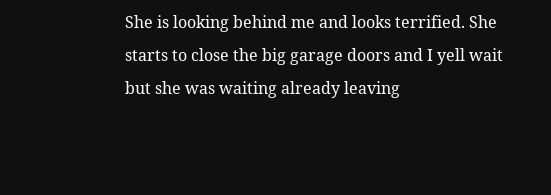She is looking behind me and looks terrified. She starts to close the big garage doors and I yell wait but she was waiting already leaving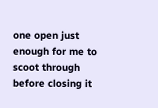one open just enough for me to scoot through before closing it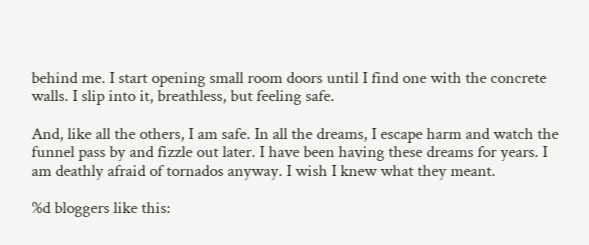behind me. I start opening small room doors until I find one with the concrete walls. I slip into it, breathless, but feeling safe.

And, like all the others, I am safe. In all the dreams, I escape harm and watch the funnel pass by and fizzle out later. I have been having these dreams for years. I am deathly afraid of tornados anyway. I wish I knew what they meant.

%d bloggers like this: